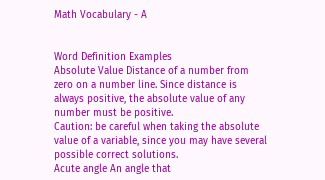Math Vocabulary - A


Word Definition Examples
Absolute Value Distance of a number from zero on a number line. Since distance is always positive, the absolute value of any number must be positive.
Caution: be careful when taking the absolute value of a variable, since you may have several possible correct solutions.
Acute angle An angle that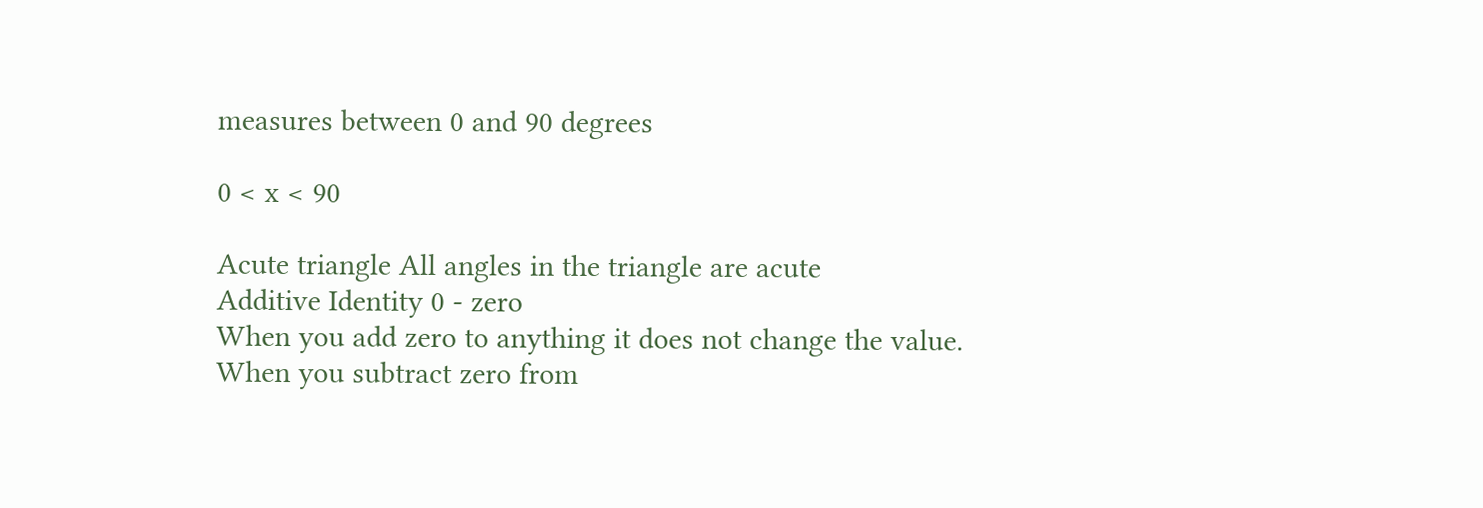measures between 0 and 90 degrees

0 < x < 90

Acute triangle All angles in the triangle are acute
Additive Identity 0 - zero
When you add zero to anything it does not change the value.
When you subtract zero from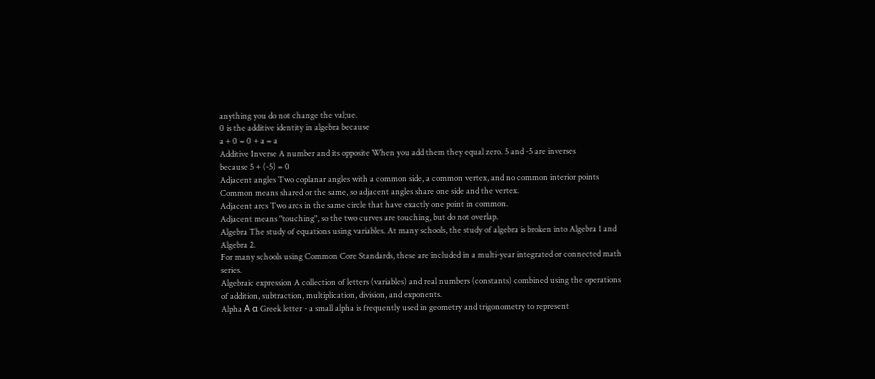anything you do not change the val;ue.
0 is the additive identity in algebra because
a + 0 = 0 + a = a
Additive Inverse A number and its opposite When you add them they equal zero. 5 and -5 are inverses
because 5 + (-5) = 0
Adjacent angles Two coplanar angles with a common side, a common vertex, and no common interior points
Common means shared or the same, so adjacent angles share one side and the vertex.
Adjacent arcs Two arcs in the same circle that have exactly one point in common.
Adjacent means "touching", so the two curves are touching, but do not overlap.
Algebra The study of equations using variables. At many schools, the study of algebra is broken into Algebra 1 and Algebra 2.
For many schools using Common Core Standards, these are included in a multi-year integrated or connected math series.
Algebraic expression A collection of letters (variables) and real numbers (constants) combined using the operations of addition, subtraction, multiplication, division, and exponents.
Alpha Α α Greek letter - a small alpha is frequently used in geometry and trigonometry to represent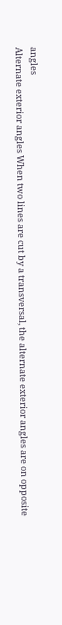angles
Alternate exterior angles When two lines are cut by a transversal, the alternate exterior angles are on opposite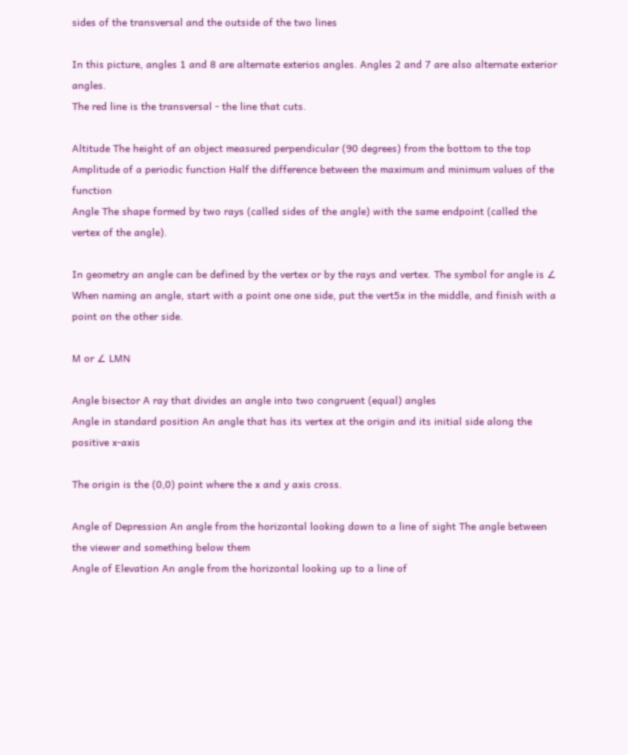sides of the transversal and the outside of the two lines

In this picture, angles 1 and 8 are alternate exterios angles. Angles 2 and 7 are also alternate exterior angles.
The red line is the transversal - the line that cuts.

Altitude The height of an object measured perpendicular (90 degrees) from the bottom to the top
Amplitude of a periodic function Half the difference between the maximum and minimum values of the function
Angle The shape formed by two rays (called sides of the angle) with the same endpoint (called the vertex of the angle).

In geometry an angle can be defined by the vertex or by the rays and vertex. The symbol for angle is ∠
When naming an angle, start with a point one one side, put the vert5x in the middle, and finish with a point on the other side.

M or ∠ LMN

Angle bisector A ray that divides an angle into two congruent (equal) angles
Angle in standard position An angle that has its vertex at the origin and its initial side along the positive x-axis

The origin is the (0,0) point where the x and y axis cross.

Angle of Depression An angle from the horizontal looking down to a line of sight The angle between the viewer and something below them
Angle of Elevation An angle from the horizontal looking up to a line of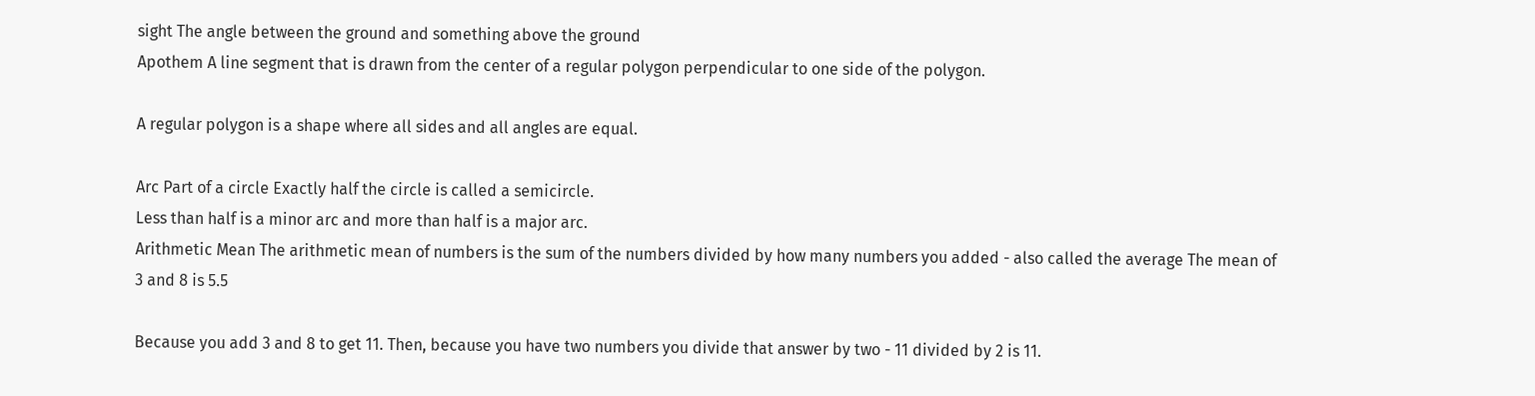sight The angle between the ground and something above the ground
Apothem A line segment that is drawn from the center of a regular polygon perpendicular to one side of the polygon.

A regular polygon is a shape where all sides and all angles are equal.

Arc Part of a circle Exactly half the circle is called a semicircle.
Less than half is a minor arc and more than half is a major arc.
Arithmetic Mean The arithmetic mean of numbers is the sum of the numbers divided by how many numbers you added - also called the average The mean of 3 and 8 is 5.5

Because you add 3 and 8 to get 11. Then, because you have two numbers you divide that answer by two - 11 divided by 2 is 11.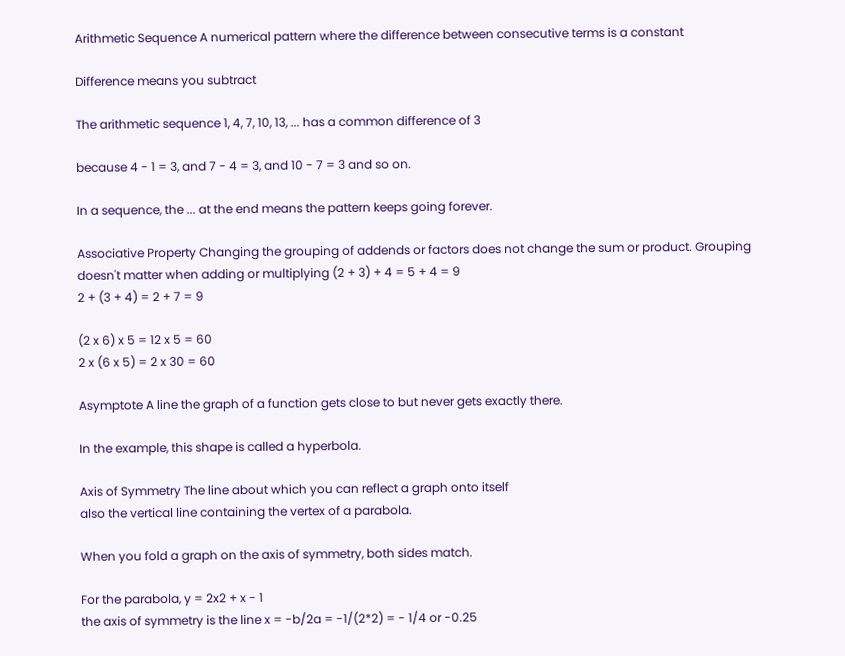Arithmetic Sequence A numerical pattern where the difference between consecutive terms is a constant

Difference means you subtract

The arithmetic sequence 1, 4, 7, 10, 13, ... has a common difference of 3

because 4 - 1 = 3, and 7 - 4 = 3, and 10 - 7 = 3 and so on.

In a sequence, the ... at the end means the pattern keeps going forever.

Associative Property Changing the grouping of addends or factors does not change the sum or product. Grouping doesn't matter when adding or multiplying (2 + 3) + 4 = 5 + 4 = 9
2 + (3 + 4) = 2 + 7 = 9

(2 x 6) x 5 = 12 x 5 = 60
2 x (6 x 5) = 2 x 30 = 60

Asymptote A line the graph of a function gets close to but never gets exactly there.

In the example, this shape is called a hyperbola.

Axis of Symmetry The line about which you can reflect a graph onto itself
also the vertical line containing the vertex of a parabola.

When you fold a graph on the axis of symmetry, both sides match.

For the parabola, y = 2x2 + x - 1
the axis of symmetry is the line x = -b/2a = -1/(2*2) = - 1/4 or -0.25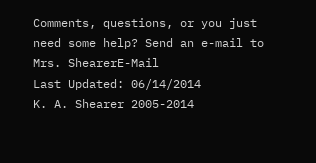Comments, questions, or you just need some help? Send an e-mail to Mrs. ShearerE-Mail
Last Updated: 06/14/2014
K. A. Shearer 2005-2014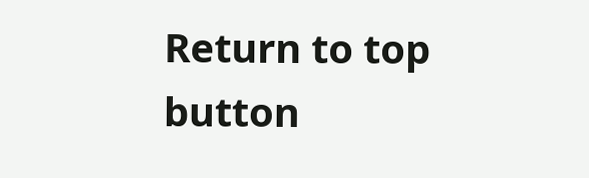Return to top button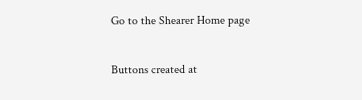Go to the Shearer Home page

Buttons created at